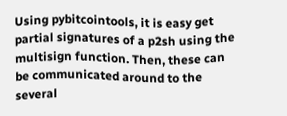Using pybitcointools, it is easy get partial signatures of a p2sh using the multisign function. Then, these can be communicated around to the several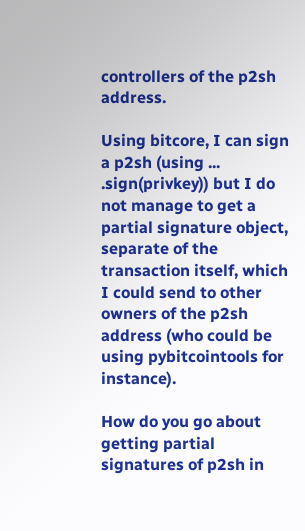controllers of the p2sh address.

Using bitcore, I can sign a p2sh (using ... .sign(privkey)) but I do not manage to get a partial signature object, separate of the transaction itself, which I could send to other owners of the p2sh address (who could be using pybitcointools for instance).

How do you go about getting partial signatures of p2sh in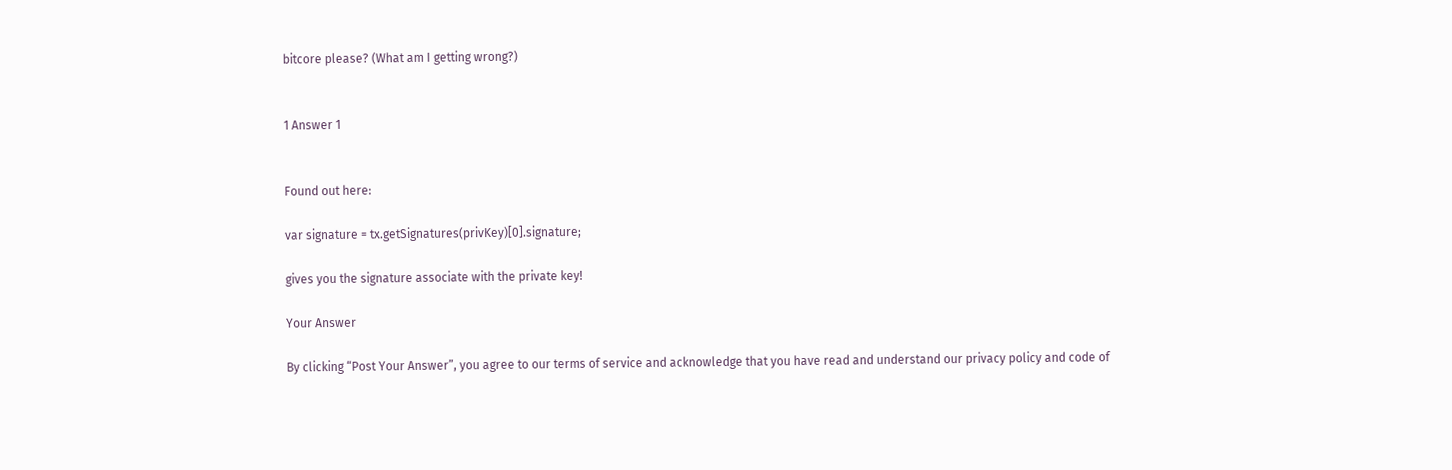bitcore please? (What am I getting wrong?)


1 Answer 1


Found out here:

var signature = tx.getSignatures(privKey)[0].signature;

gives you the signature associate with the private key!

Your Answer

By clicking “Post Your Answer”, you agree to our terms of service and acknowledge that you have read and understand our privacy policy and code of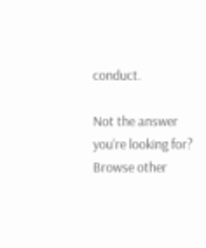conduct.

Not the answer you're looking for? Browse other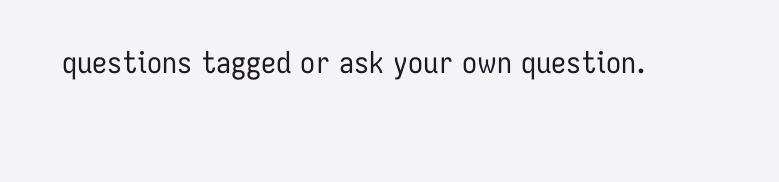questions tagged or ask your own question.